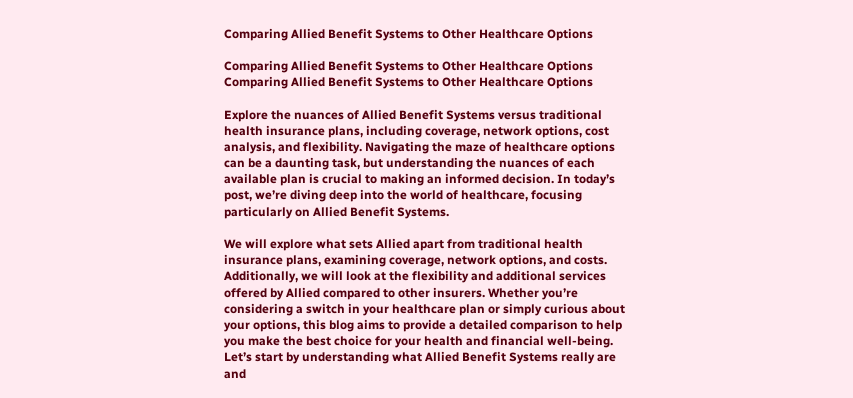Comparing Allied Benefit Systems to Other Healthcare Options

Comparing Allied Benefit Systems to Other Healthcare Options
Comparing Allied Benefit Systems to Other Healthcare Options

Explore the nuances of Allied Benefit Systems versus traditional health insurance plans, including coverage, network options, cost analysis, and flexibility. Navigating the maze of healthcare options can be a daunting task, but understanding the nuances of each available plan is crucial to making an informed decision. In today’s post, we’re diving deep into the world of healthcare, focusing particularly on Allied Benefit Systems.

We will explore what sets Allied apart from traditional health insurance plans, examining coverage, network options, and costs. Additionally, we will look at the flexibility and additional services offered by Allied compared to other insurers. Whether you’re considering a switch in your healthcare plan or simply curious about your options, this blog aims to provide a detailed comparison to help you make the best choice for your health and financial well-being. Let’s start by understanding what Allied Benefit Systems really are and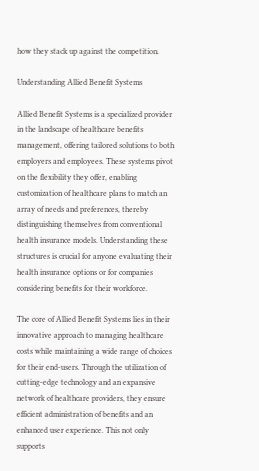how they stack up against the competition.

Understanding Allied Benefit Systems

Allied Benefit Systems is a specialized provider in the landscape of healthcare benefits management, offering tailored solutions to both employers and employees. These systems pivot on the flexibility they offer, enabling customization of healthcare plans to match an array of needs and preferences, thereby distinguishing themselves from conventional health insurance models. Understanding these structures is crucial for anyone evaluating their health insurance options or for companies considering benefits for their workforce.

The core of Allied Benefit Systems lies in their innovative approach to managing healthcare costs while maintaining a wide range of choices for their end-users. Through the utilization of cutting-edge technology and an expansive network of healthcare providers, they ensure efficient administration of benefits and an enhanced user experience. This not only supports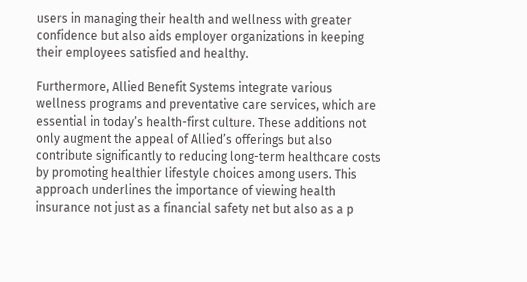users in managing their health and wellness with greater confidence but also aids employer organizations in keeping their employees satisfied and healthy.

Furthermore, Allied Benefit Systems integrate various wellness programs and preventative care services, which are essential in today’s health-first culture. These additions not only augment the appeal of Allied’s offerings but also contribute significantly to reducing long-term healthcare costs by promoting healthier lifestyle choices among users. This approach underlines the importance of viewing health insurance not just as a financial safety net but also as a p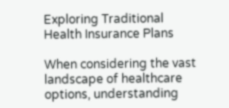Exploring Traditional Health Insurance Plans

When considering the vast landscape of healthcare options, understanding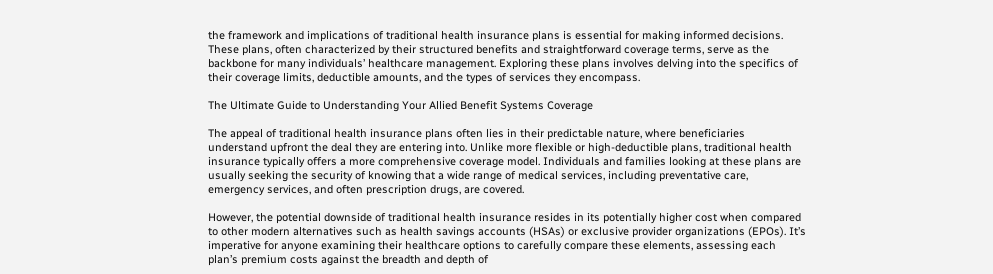the framework and implications of traditional health insurance plans is essential for making informed decisions. These plans, often characterized by their structured benefits and straightforward coverage terms, serve as the backbone for many individuals’ healthcare management. Exploring these plans involves delving into the specifics of their coverage limits, deductible amounts, and the types of services they encompass.

The Ultimate Guide to Understanding Your Allied Benefit Systems Coverage

The appeal of traditional health insurance plans often lies in their predictable nature, where beneficiaries understand upfront the deal they are entering into. Unlike more flexible or high-deductible plans, traditional health insurance typically offers a more comprehensive coverage model. Individuals and families looking at these plans are usually seeking the security of knowing that a wide range of medical services, including preventative care, emergency services, and often prescription drugs, are covered.

However, the potential downside of traditional health insurance resides in its potentially higher cost when compared to other modern alternatives such as health savings accounts (HSAs) or exclusive provider organizations (EPOs). It’s imperative for anyone examining their healthcare options to carefully compare these elements, assessing each plan’s premium costs against the breadth and depth of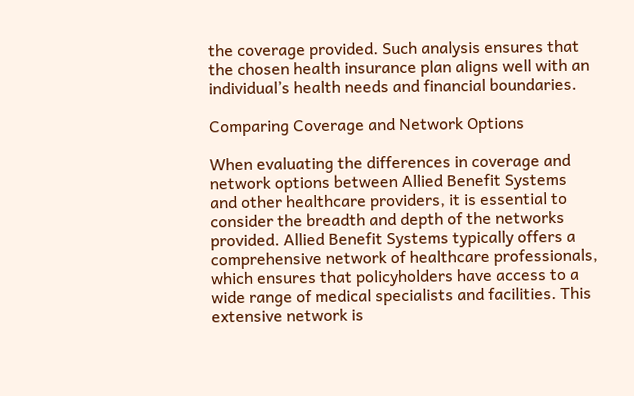the coverage provided. Such analysis ensures that the chosen health insurance plan aligns well with an individual’s health needs and financial boundaries.

Comparing Coverage and Network Options

When evaluating the differences in coverage and network options between Allied Benefit Systems and other healthcare providers, it is essential to consider the breadth and depth of the networks provided. Allied Benefit Systems typically offers a comprehensive network of healthcare professionals, which ensures that policyholders have access to a wide range of medical specialists and facilities. This extensive network is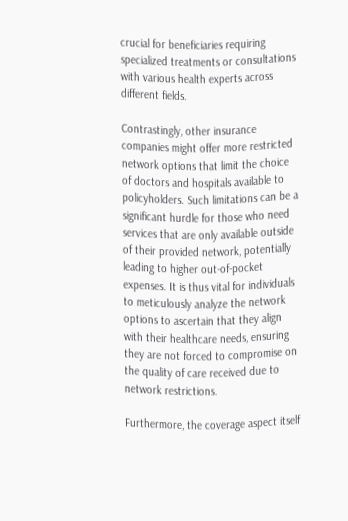crucial for beneficiaries requiring specialized treatments or consultations with various health experts across different fields.

Contrastingly, other insurance companies might offer more restricted network options that limit the choice of doctors and hospitals available to policyholders. Such limitations can be a significant hurdle for those who need services that are only available outside of their provided network, potentially leading to higher out-of-pocket expenses. It is thus vital for individuals to meticulously analyze the network options to ascertain that they align with their healthcare needs, ensuring they are not forced to compromise on the quality of care received due to network restrictions.

Furthermore, the coverage aspect itself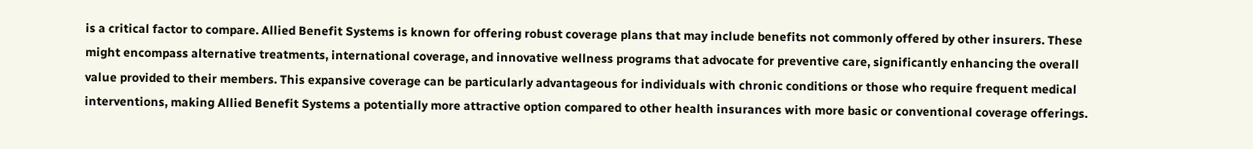is a critical factor to compare. Allied Benefit Systems is known for offering robust coverage plans that may include benefits not commonly offered by other insurers. These might encompass alternative treatments, international coverage, and innovative wellness programs that advocate for preventive care, significantly enhancing the overall value provided to their members. This expansive coverage can be particularly advantageous for individuals with chronic conditions or those who require frequent medical interventions, making Allied Benefit Systems a potentially more attractive option compared to other health insurances with more basic or conventional coverage offerings.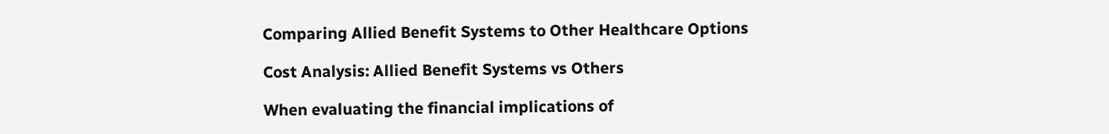Comparing Allied Benefit Systems to Other Healthcare Options

Cost Analysis: Allied Benefit Systems vs Others

When evaluating the financial implications of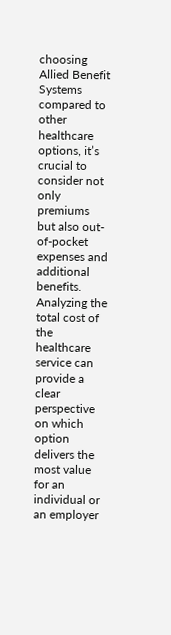choosing Allied Benefit Systems compared to other healthcare options, it’s crucial to consider not only premiums but also out-of-pocket expenses and additional benefits. Analyzing the total cost of the healthcare service can provide a clear perspective on which option delivers the most value for an individual or an employer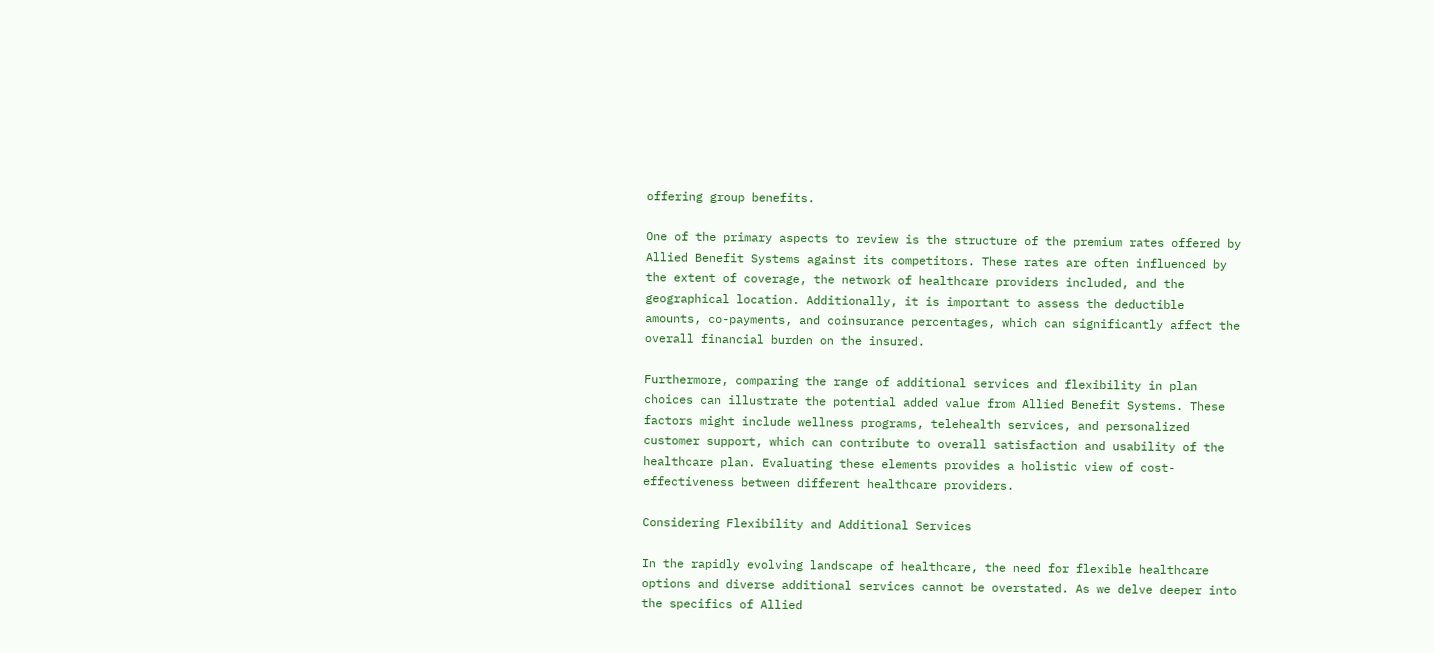offering group benefits.

One of the primary aspects to review is the structure of the premium rates offered by Allied Benefit Systems against its competitors. These rates are often influenced by the extent of coverage, the network of healthcare providers included, and the geographical location. Additionally, it is important to assess the deductible amounts, co-payments, and coinsurance percentages, which can significantly affect the overall financial burden on the insured.

Furthermore, comparing the range of additional services and flexibility in plan choices can illustrate the potential added value from Allied Benefit Systems. These factors might include wellness programs, telehealth services, and personalized customer support, which can contribute to overall satisfaction and usability of the healthcare plan. Evaluating these elements provides a holistic view of cost-effectiveness between different healthcare providers.

Considering Flexibility and Additional Services

In the rapidly evolving landscape of healthcare, the need for flexible healthcare options and diverse additional services cannot be overstated. As we delve deeper into the specifics of Allied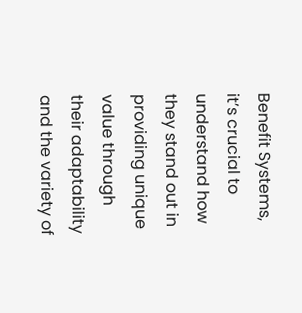Benefit Systems, it’s crucial to understand how they stand out in providing unique value through their adaptability and the variety of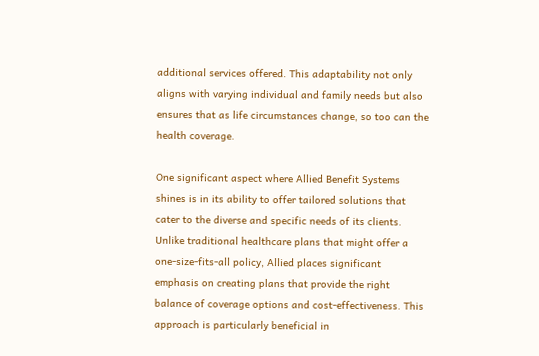additional services offered. This adaptability not only aligns with varying individual and family needs but also ensures that as life circumstances change, so too can the health coverage.

One significant aspect where Allied Benefit Systems shines is in its ability to offer tailored solutions that cater to the diverse and specific needs of its clients. Unlike traditional healthcare plans that might offer a one-size-fits-all policy, Allied places significant emphasis on creating plans that provide the right balance of coverage options and cost-effectiveness. This approach is particularly beneficial in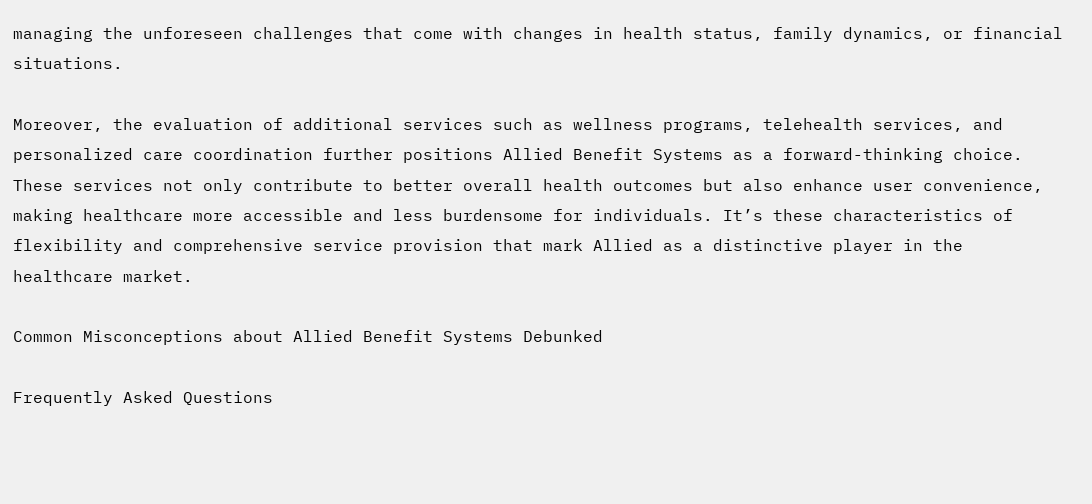managing the unforeseen challenges that come with changes in health status, family dynamics, or financial situations.

Moreover, the evaluation of additional services such as wellness programs, telehealth services, and personalized care coordination further positions Allied Benefit Systems as a forward-thinking choice. These services not only contribute to better overall health outcomes but also enhance user convenience, making healthcare more accessible and less burdensome for individuals. It’s these characteristics of flexibility and comprehensive service provision that mark Allied as a distinctive player in the healthcare market.

Common Misconceptions about Allied Benefit Systems Debunked

Frequently Asked Questions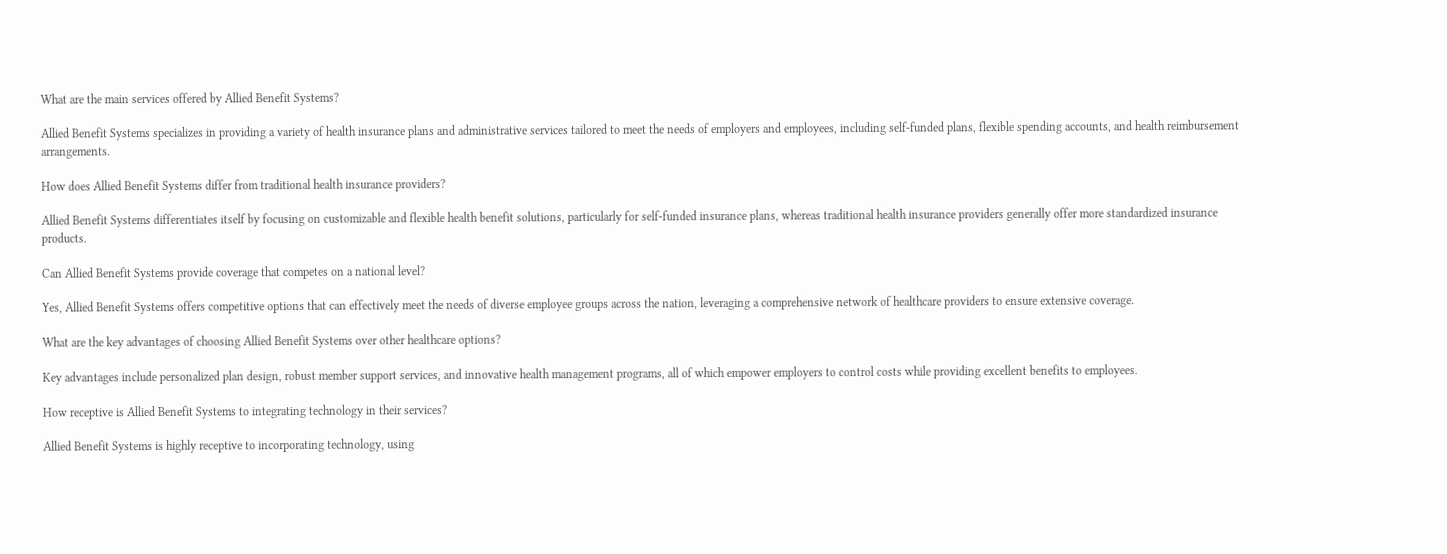What are the main services offered by Allied Benefit Systems?

Allied Benefit Systems specializes in providing a variety of health insurance plans and administrative services tailored to meet the needs of employers and employees, including self-funded plans, flexible spending accounts, and health reimbursement arrangements.

How does Allied Benefit Systems differ from traditional health insurance providers?

Allied Benefit Systems differentiates itself by focusing on customizable and flexible health benefit solutions, particularly for self-funded insurance plans, whereas traditional health insurance providers generally offer more standardized insurance products.

Can Allied Benefit Systems provide coverage that competes on a national level?

Yes, Allied Benefit Systems offers competitive options that can effectively meet the needs of diverse employee groups across the nation, leveraging a comprehensive network of healthcare providers to ensure extensive coverage.

What are the key advantages of choosing Allied Benefit Systems over other healthcare options?

Key advantages include personalized plan design, robust member support services, and innovative health management programs, all of which empower employers to control costs while providing excellent benefits to employees.

How receptive is Allied Benefit Systems to integrating technology in their services?

Allied Benefit Systems is highly receptive to incorporating technology, using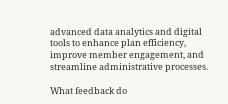advanced data analytics and digital tools to enhance plan efficiency, improve member engagement, and streamline administrative processes.

What feedback do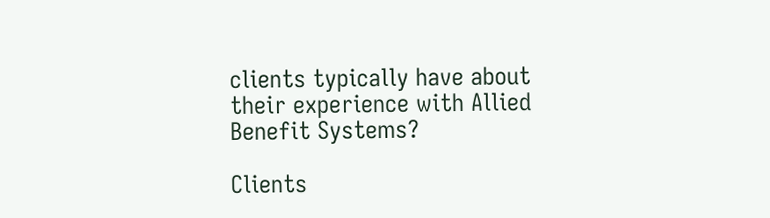clients typically have about their experience with Allied Benefit Systems?

Clients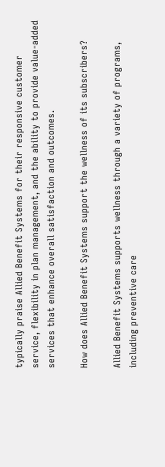typically praise Allied Benefit Systems for their responsive customer service, flexibility in plan management, and the ability to provide value-added services that enhance overall satisfaction and outcomes.

How does Allied Benefit Systems support the wellness of its subscribers?

Allied Benefit Systems supports wellness through a variety of programs, including preventive care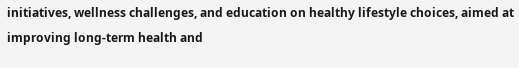initiatives, wellness challenges, and education on healthy lifestyle choices, aimed at improving long-term health and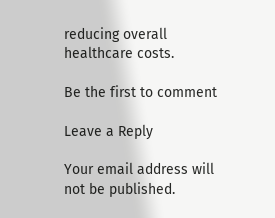reducing overall healthcare costs.

Be the first to comment

Leave a Reply

Your email address will not be published.